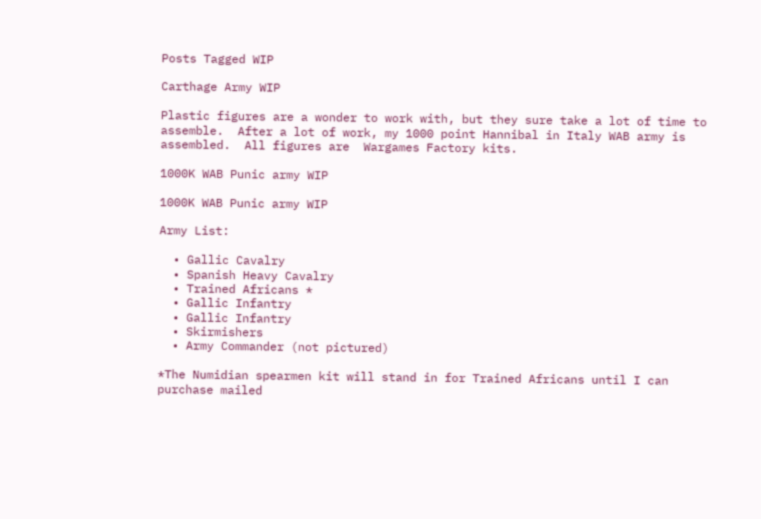Posts Tagged WIP

Carthage Army WIP

Plastic figures are a wonder to work with, but they sure take a lot of time to assemble.  After a lot of work, my 1000 point Hannibal in Italy WAB army is assembled.  All figures are  Wargames Factory kits.

1000K WAB Punic army WIP

1000K WAB Punic army WIP

Army List:

  • Gallic Cavalry
  • Spanish Heavy Cavalry
  • Trained Africans *
  • Gallic Infantry
  • Gallic Infantry
  • Skirmishers
  • Army Commander (not pictured)

*The Numidian spearmen kit will stand in for Trained Africans until I can purchase mailed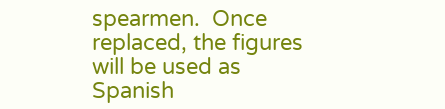spearmen.  Once replaced, the figures will be used as Spanish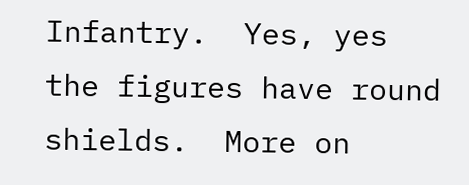Infantry.  Yes, yes the figures have round shields.  More on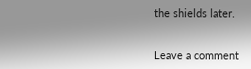the shields later.


Leave a comment